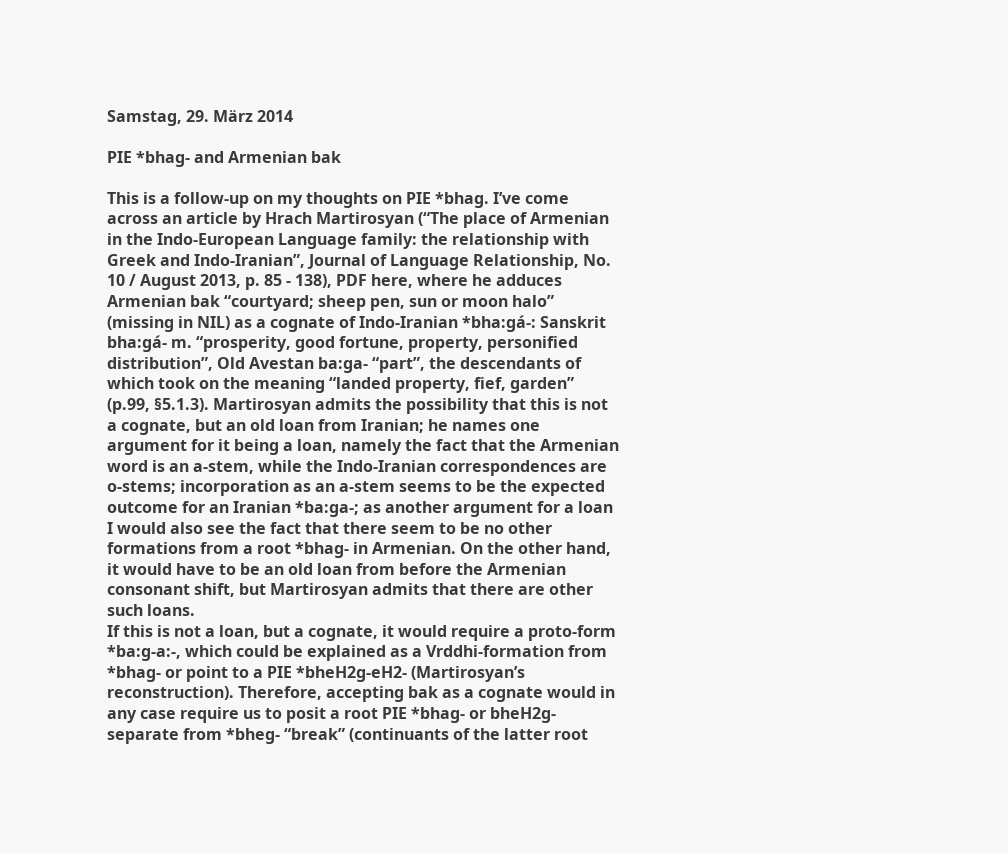Samstag, 29. März 2014

PIE *bhag- and Armenian bak

This is a follow-up on my thoughts on PIE *bhag. I’ve come across an article by Hrach Martirosyan (“The place of Armenian in the Indo-European Language family: the relationship with Greek and Indo-Iranian”, Journal of Language Relationship, No. 10 / August 2013, p. 85 - 138), PDF here, where he adduces Armenian bak “courtyard; sheep pen, sun or moon halo” (missing in NIL) as a cognate of Indo-Iranian *bha:gá-: Sanskrit bha:gá- m. “prosperity, good fortune, property, personified distribution”, Old Avestan ba:ga- “part”, the descendants of which took on the meaning “landed property, fief, garden” (p.99, §5.1.3). Martirosyan admits the possibility that this is not a cognate, but an old loan from Iranian; he names one argument for it being a loan, namely the fact that the Armenian word is an a-stem, while the Indo-Iranian correspondences are o-stems; incorporation as an a-stem seems to be the expected outcome for an Iranian *ba:ga-; as another argument for a loan I would also see the fact that there seem to be no other formations from a root *bhag- in Armenian. On the other hand, it would have to be an old loan from before the Armenian consonant shift, but Martirosyan admits that there are other such loans.
If this is not a loan, but a cognate, it would require a proto-form *ba:g-a:-, which could be explained as a Vrddhi-formation from *bhag- or point to a PIE *bheH2g-eH2- (Martirosyan’s reconstruction). Therefore, accepting bak as a cognate would in any case require us to posit a root PIE *bhag- or bheH2g- separate from *bheg- “break” (continuants of the latter root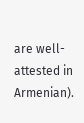are well-attested in Armenian).